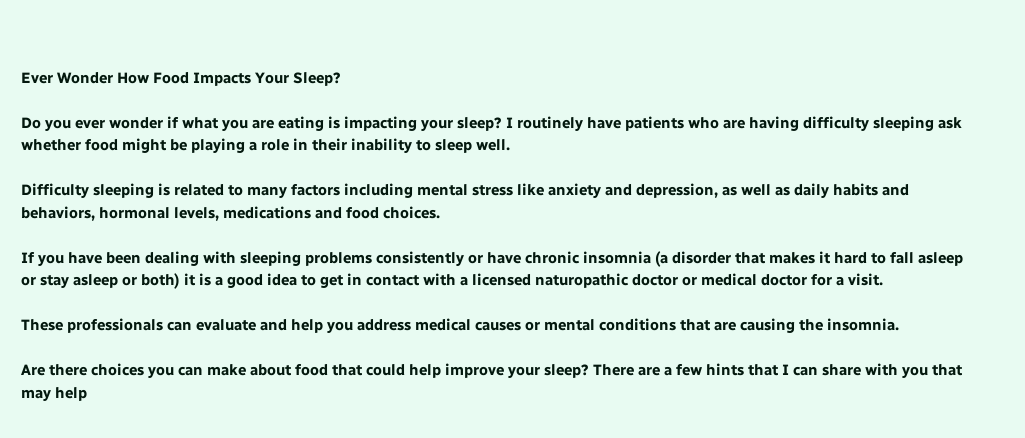Ever Wonder How Food Impacts Your Sleep?

Do you ever wonder if what you are eating is impacting your sleep? I routinely have patients who are having difficulty sleeping ask whether food might be playing a role in their inability to sleep well.

Difficulty sleeping is related to many factors including mental stress like anxiety and depression, as well as daily habits and behaviors, hormonal levels, medications and food choices.

If you have been dealing with sleeping problems consistently or have chronic insomnia (a disorder that makes it hard to fall asleep or stay asleep or both) it is a good idea to get in contact with a licensed naturopathic doctor or medical doctor for a visit.

These professionals can evaluate and help you address medical causes or mental conditions that are causing the insomnia.

Are there choices you can make about food that could help improve your sleep? There are a few hints that I can share with you that may help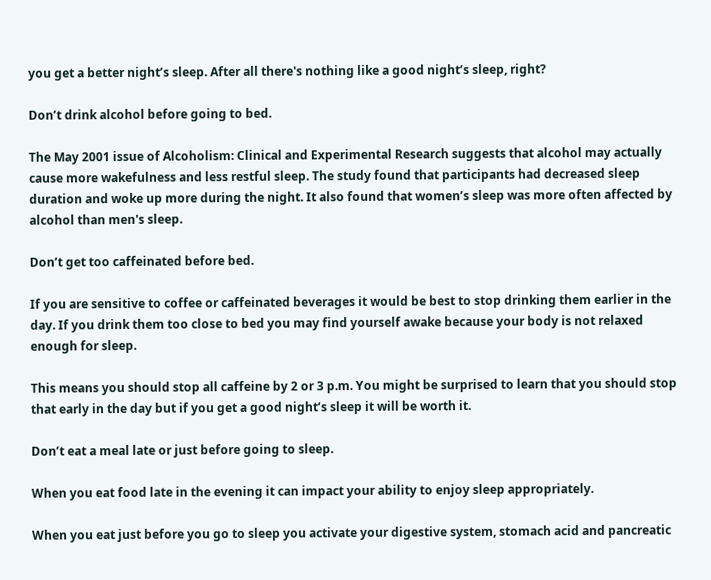you get a better night’s sleep. After all there's nothing like a good night’s sleep, right?

Don’t drink alcohol before going to bed.

The May 2001 issue of Alcoholism: Clinical and Experimental Research suggests that alcohol may actually cause more wakefulness and less restful sleep. The study found that participants had decreased sleep duration and woke up more during the night. It also found that women’s sleep was more often affected by alcohol than men's sleep.

Don’t get too caffeinated before bed.

If you are sensitive to coffee or caffeinated beverages it would be best to stop drinking them earlier in the day. If you drink them too close to bed you may find yourself awake because your body is not relaxed enough for sleep.

This means you should stop all caffeine by 2 or 3 p.m. You might be surprised to learn that you should stop that early in the day but if you get a good night’s sleep it will be worth it.

Don’t eat a meal late or just before going to sleep.

When you eat food late in the evening it can impact your ability to enjoy sleep appropriately.

When you eat just before you go to sleep you activate your digestive system, stomach acid and pancreatic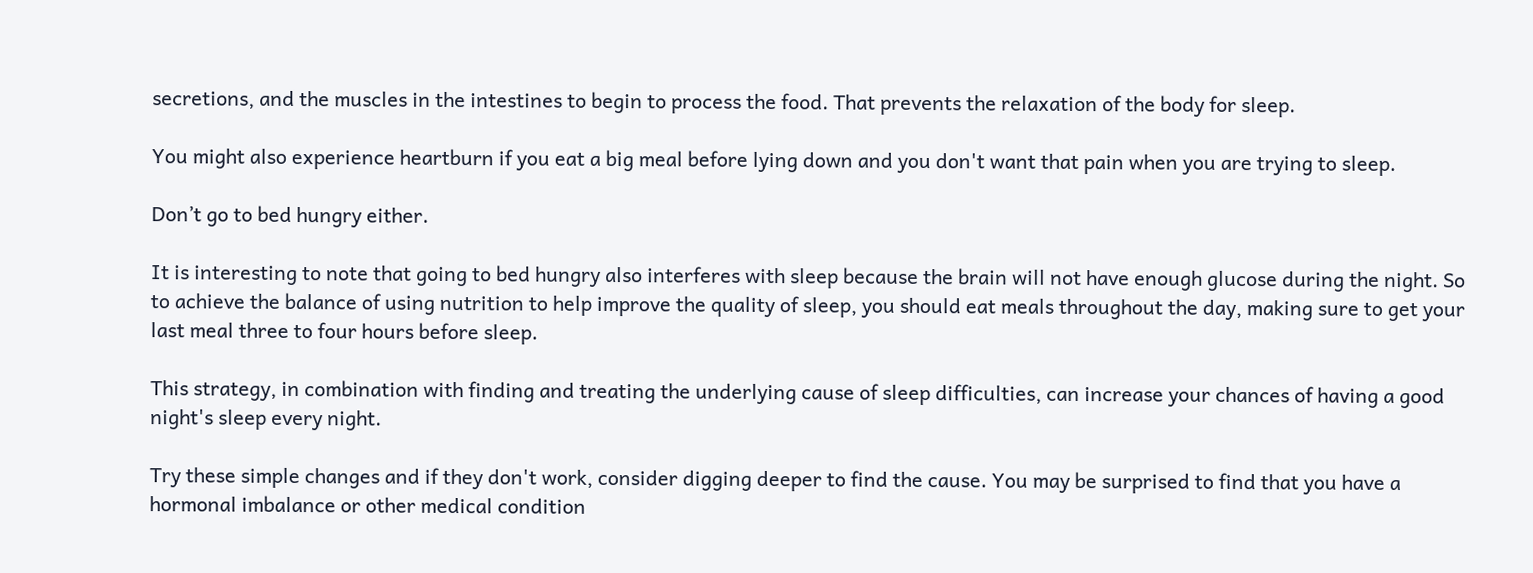secretions, and the muscles in the intestines to begin to process the food. That prevents the relaxation of the body for sleep.

You might also experience heartburn if you eat a big meal before lying down and you don't want that pain when you are trying to sleep.

Don’t go to bed hungry either.

It is interesting to note that going to bed hungry also interferes with sleep because the brain will not have enough glucose during the night. So to achieve the balance of using nutrition to help improve the quality of sleep, you should eat meals throughout the day, making sure to get your last meal three to four hours before sleep.

This strategy, in combination with finding and treating the underlying cause of sleep difficulties, can increase your chances of having a good night's sleep every night.

Try these simple changes and if they don't work, consider digging deeper to find the cause. You may be surprised to find that you have a hormonal imbalance or other medical condition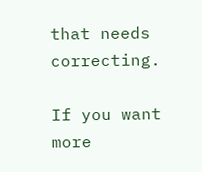that needs correcting.

If you want more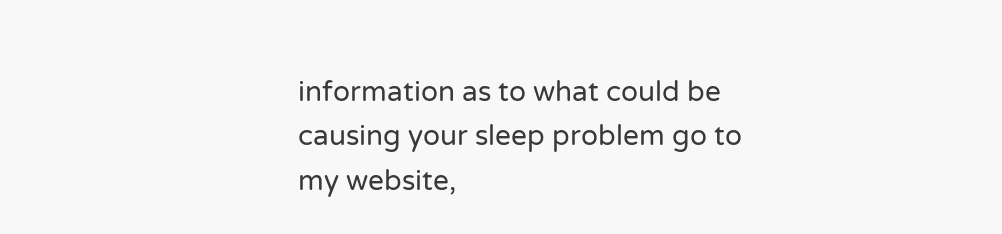information as to what could be causing your sleep problem go to my website,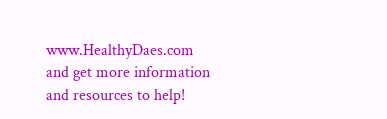www.HealthyDaes.com and get more information and resources to help!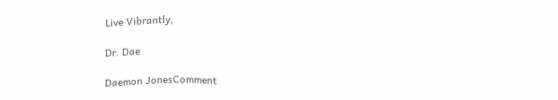Live Vibrantly,

Dr. Dae

Daemon JonesComment